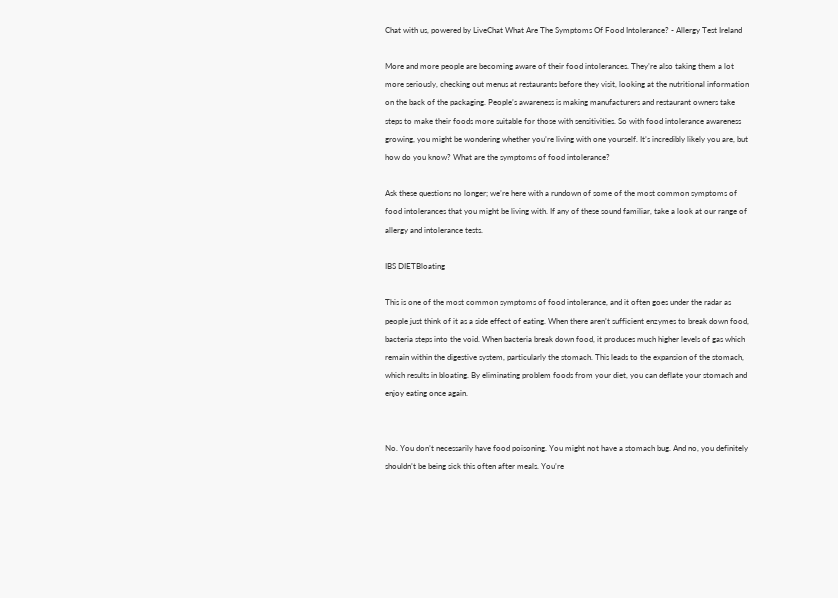Chat with us, powered by LiveChat What Are The Symptoms Of Food Intolerance? - Allergy Test Ireland

More and more people are becoming aware of their food intolerances. They’re also taking them a lot more seriously, checking out menus at restaurants before they visit, looking at the nutritional information on the back of the packaging. People’s awareness is making manufacturers and restaurant owners take steps to make their foods more suitable for those with sensitivities. So with food intolerance awareness growing, you might be wondering whether you’re living with one yourself. It’s incredibly likely you are, but how do you know? What are the symptoms of food intolerance?

Ask these questions no longer; we’re here with a rundown of some of the most common symptoms of food intolerances that you might be living with. If any of these sound familiar, take a look at our range of allergy and intolerance tests.

IBS DIETBloating

This is one of the most common symptoms of food intolerance, and it often goes under the radar as people just think of it as a side effect of eating. When there aren’t sufficient enzymes to break down food, bacteria steps into the void. When bacteria break down food, it produces much higher levels of gas which remain within the digestive system, particularly the stomach. This leads to the expansion of the stomach, which results in bloating. By eliminating problem foods from your diet, you can deflate your stomach and enjoy eating once again.


No. You don’t necessarily have food poisoning. You might not have a stomach bug. And no, you definitely shouldn’t be being sick this often after meals. You’re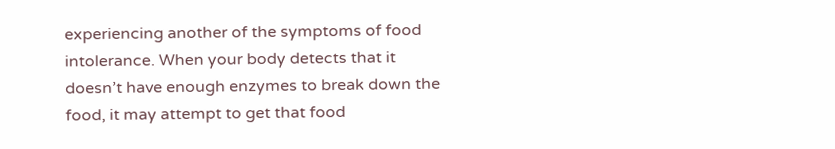experiencing another of the symptoms of food intolerance. When your body detects that it doesn’t have enough enzymes to break down the food, it may attempt to get that food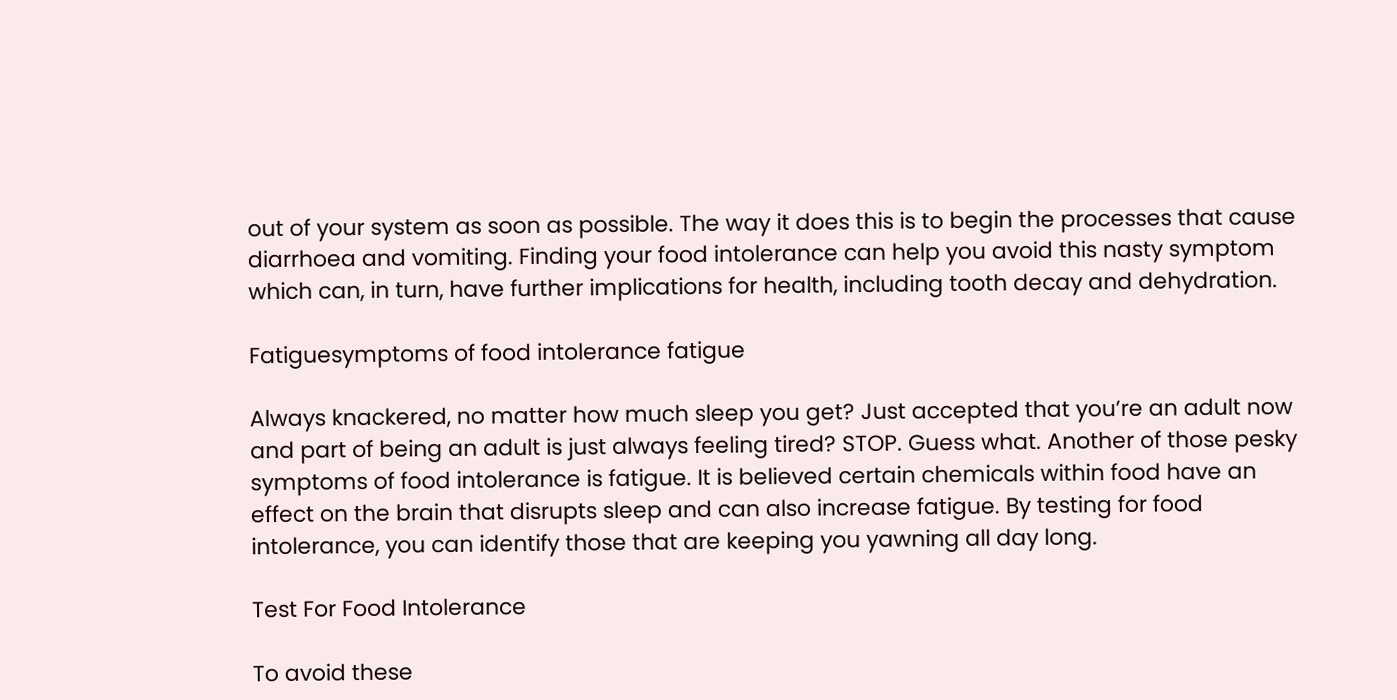out of your system as soon as possible. The way it does this is to begin the processes that cause diarrhoea and vomiting. Finding your food intolerance can help you avoid this nasty symptom which can, in turn, have further implications for health, including tooth decay and dehydration.

Fatiguesymptoms of food intolerance fatigue

Always knackered, no matter how much sleep you get? Just accepted that you’re an adult now and part of being an adult is just always feeling tired? STOP. Guess what. Another of those pesky symptoms of food intolerance is fatigue. It is believed certain chemicals within food have an effect on the brain that disrupts sleep and can also increase fatigue. By testing for food intolerance, you can identify those that are keeping you yawning all day long.

Test For Food Intolerance

To avoid these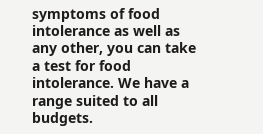symptoms of food intolerance as well as any other, you can take a test for food intolerance. We have a range suited to all budgets.